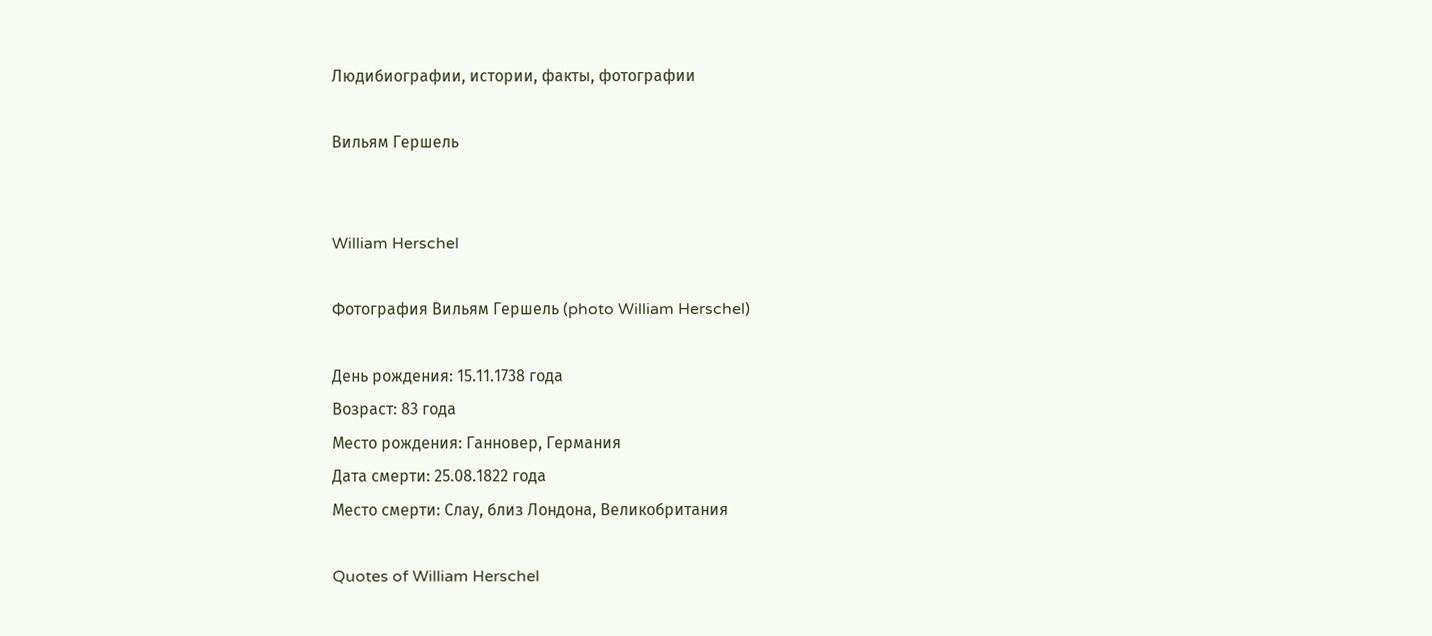Людибиографии, истории, факты, фотографии

Вильям Гершель


William Herschel

Фотография Вильям Гершель (photo William Herschel)

День рождения: 15.11.1738 года
Возраст: 83 года
Место рождения: Ганновер, Германия
Дата смерти: 25.08.1822 года
Место смерти: Слау, близ Лондона, Великобритания

Quotes of William Herschel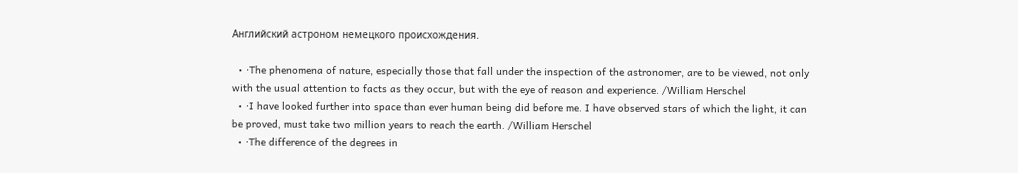Английский астроном немецкого происхождения.

  • ⋅The phenomena of nature, especially those that fall under the inspection of the astronomer, are to be viewed, not only with the usual attention to facts as they occur, but with the eye of reason and experience. /William Herschel
  • ⋅I have looked further into space than ever human being did before me. I have observed stars of which the light, it can be proved, must take two million years to reach the earth. /William Herschel
  • ⋅The difference of the degrees in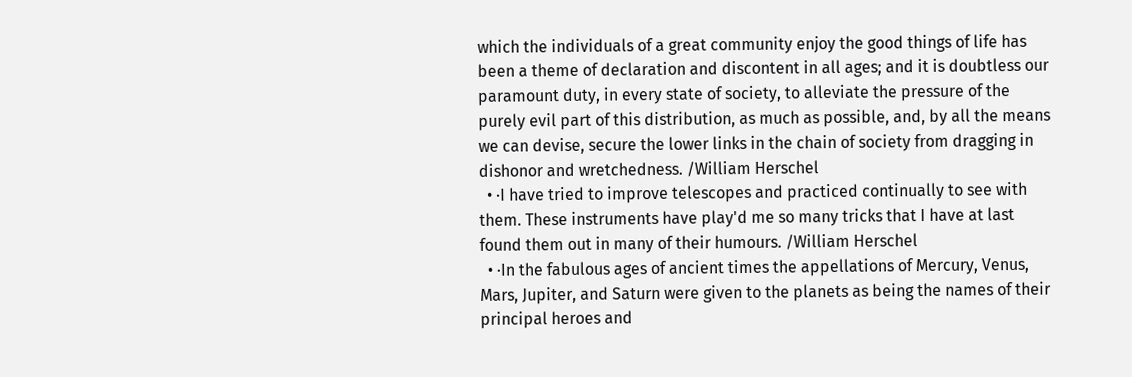which the individuals of a great community enjoy the good things of life has been a theme of declaration and discontent in all ages; and it is doubtless our paramount duty, in every state of society, to alleviate the pressure of the purely evil part of this distribution, as much as possible, and, by all the means we can devise, secure the lower links in the chain of society from dragging in dishonor and wretchedness. /William Herschel
  • ⋅I have tried to improve telescopes and practiced continually to see with them. These instruments have play'd me so many tricks that I have at last found them out in many of their humours. /William Herschel
  • ⋅In the fabulous ages of ancient times the appellations of Mercury, Venus, Mars, Jupiter, and Saturn were given to the planets as being the names of their principal heroes and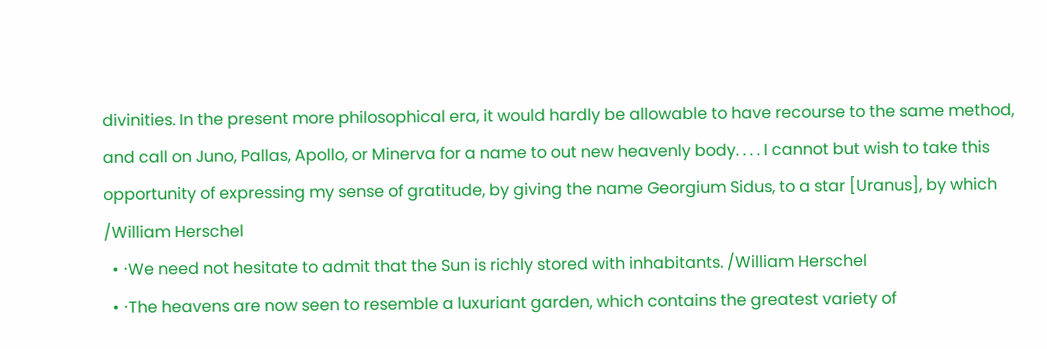divinities. In the present more philosophical era, it would hardly be allowable to have recourse to the same method, and call on Juno, Pallas, Apollo, or Minerva for a name to out new heavenly body. . . . I cannot but wish to take this opportunity of expressing my sense of gratitude, by giving the name Georgium Sidus, to a star [Uranus], by which /William Herschel
  • ⋅We need not hesitate to admit that the Sun is richly stored with inhabitants. /William Herschel
  • ⋅The heavens are now seen to resemble a luxuriant garden, which contains the greatest variety of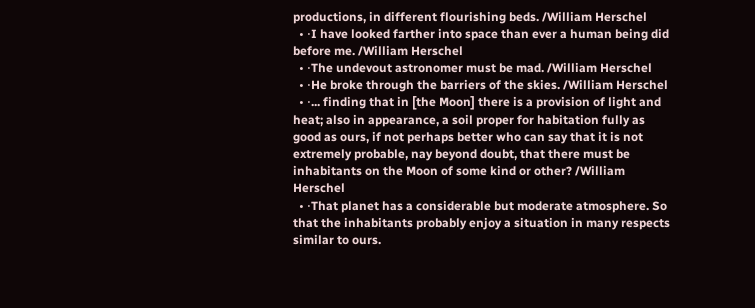productions, in different flourishing beds. /William Herschel
  • ⋅I have looked farther into space than ever a human being did before me. /William Herschel
  • ⋅The undevout astronomer must be mad. /William Herschel
  • ⋅He broke through the barriers of the skies. /William Herschel
  • ⋅... finding that in [the Moon] there is a provision of light and heat; also in appearance, a soil proper for habitation fully as good as ours, if not perhaps better who can say that it is not extremely probable, nay beyond doubt, that there must be inhabitants on the Moon of some kind or other? /William Herschel
  • ⋅That planet has a considerable but moderate atmosphere. So that the inhabitants probably enjoy a situation in many respects similar to ours.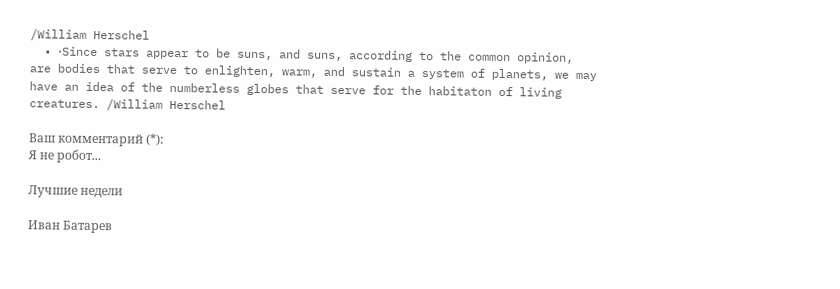/William Herschel
  • ⋅Since stars appear to be suns, and suns, according to the common opinion, are bodies that serve to enlighten, warm, and sustain a system of planets, we may have an idea of the numberless globes that serve for the habitaton of living creatures. /William Herschel

Ваш комментарий (*):
Я не робот...

Лучшие недели

Иван Батарев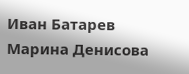Иван Батарев
Марина Денисова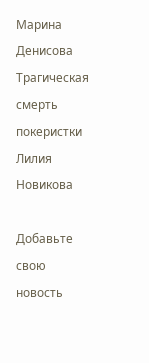Марина Денисова
Трагическая смерть покеристки
Лилия Новикова

Добавьте свою новость